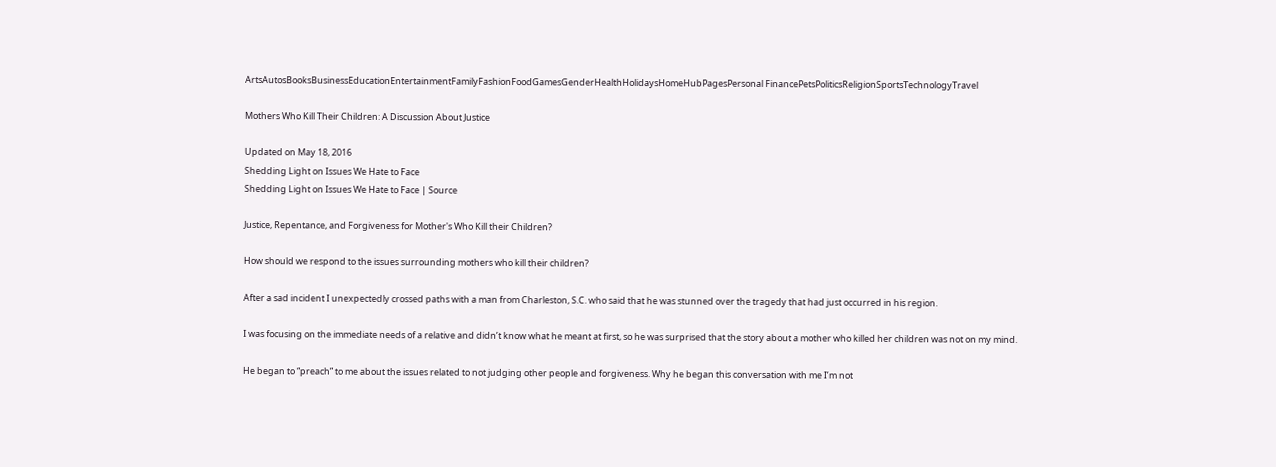ArtsAutosBooksBusinessEducationEntertainmentFamilyFashionFoodGamesGenderHealthHolidaysHomeHubPagesPersonal FinancePetsPoliticsReligionSportsTechnologyTravel

Mothers Who Kill Their Children: A Discussion About Justice

Updated on May 18, 2016
Shedding Light on Issues We Hate to Face
Shedding Light on Issues We Hate to Face | Source

Justice, Repentance, and Forgiveness for Mother's Who Kill their Children?

How should we respond to the issues surrounding mothers who kill their children?

After a sad incident I unexpectedly crossed paths with a man from Charleston, S.C. who said that he was stunned over the tragedy that had just occurred in his region.

I was focusing on the immediate needs of a relative and didn’t know what he meant at first, so he was surprised that the story about a mother who killed her children was not on my mind.

He began to “preach” to me about the issues related to not judging other people and forgiveness. Why he began this conversation with me I’m not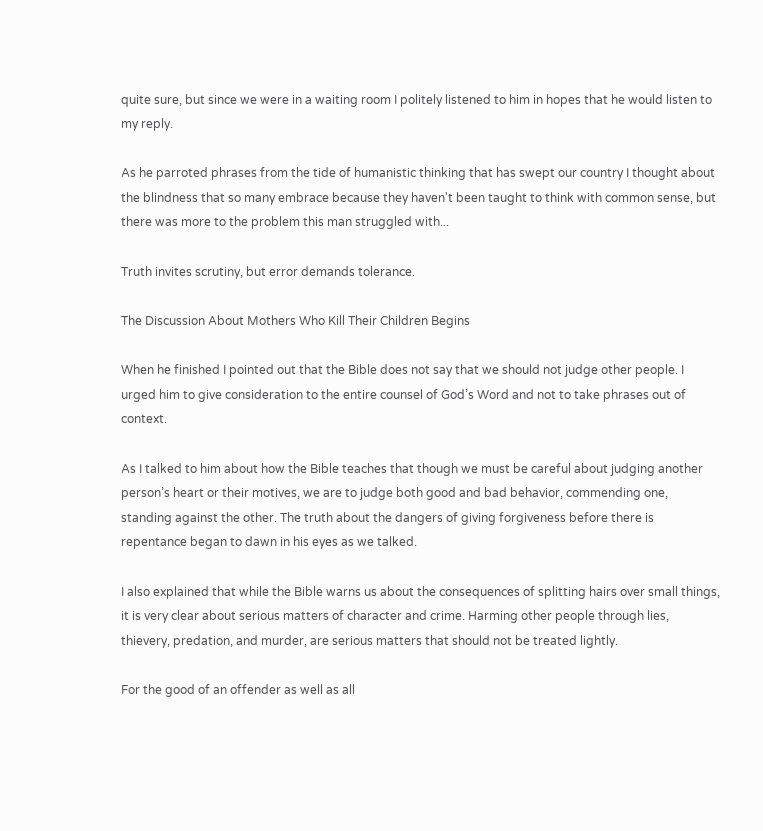quite sure, but since we were in a waiting room I politely listened to him in hopes that he would listen to my reply.

As he parroted phrases from the tide of humanistic thinking that has swept our country I thought about the blindness that so many embrace because they haven't been taught to think with common sense, but there was more to the problem this man struggled with...

Truth invites scrutiny, but error demands tolerance.

The Discussion About Mothers Who Kill Their Children Begins

When he finished I pointed out that the Bible does not say that we should not judge other people. I urged him to give consideration to the entire counsel of God’s Word and not to take phrases out of context.

As I talked to him about how the Bible teaches that though we must be careful about judging another person’s heart or their motives, we are to judge both good and bad behavior, commending one, standing against the other. The truth about the dangers of giving forgiveness before there is repentance began to dawn in his eyes as we talked.

I also explained that while the Bible warns us about the consequences of splitting hairs over small things, it is very clear about serious matters of character and crime. Harming other people through lies, thievery, predation, and murder, are serious matters that should not be treated lightly.

For the good of an offender as well as all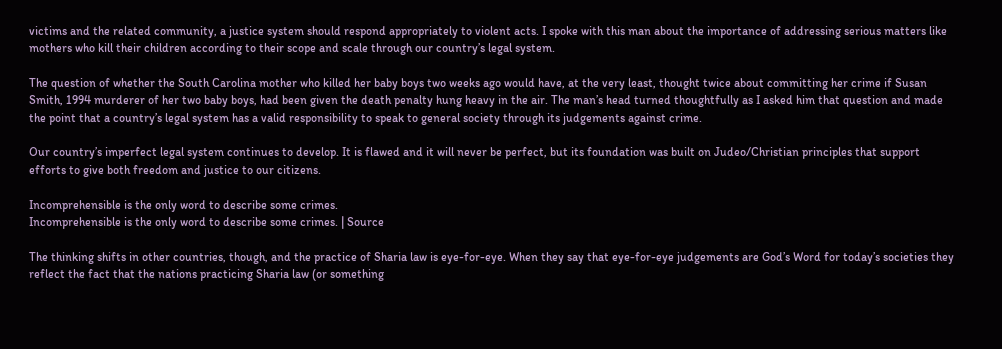victims and the related community, a justice system should respond appropriately to violent acts. I spoke with this man about the importance of addressing serious matters like mothers who kill their children according to their scope and scale through our country’s legal system.

The question of whether the South Carolina mother who killed her baby boys two weeks ago would have, at the very least, thought twice about committing her crime if Susan Smith, 1994 murderer of her two baby boys, had been given the death penalty hung heavy in the air. The man’s head turned thoughtfully as I asked him that question and made the point that a country’s legal system has a valid responsibility to speak to general society through its judgements against crime.

Our country’s imperfect legal system continues to develop. It is flawed and it will never be perfect, but its foundation was built on Judeo/Christian principles that support efforts to give both freedom and justice to our citizens.

Incomprehensible is the only word to describe some crimes.
Incomprehensible is the only word to describe some crimes. | Source

The thinking shifts in other countries, though, and the practice of Sharia law is eye-for-eye. When they say that eye-for-eye judgements are God’s Word for today’s societies they reflect the fact that the nations practicing Sharia law (or something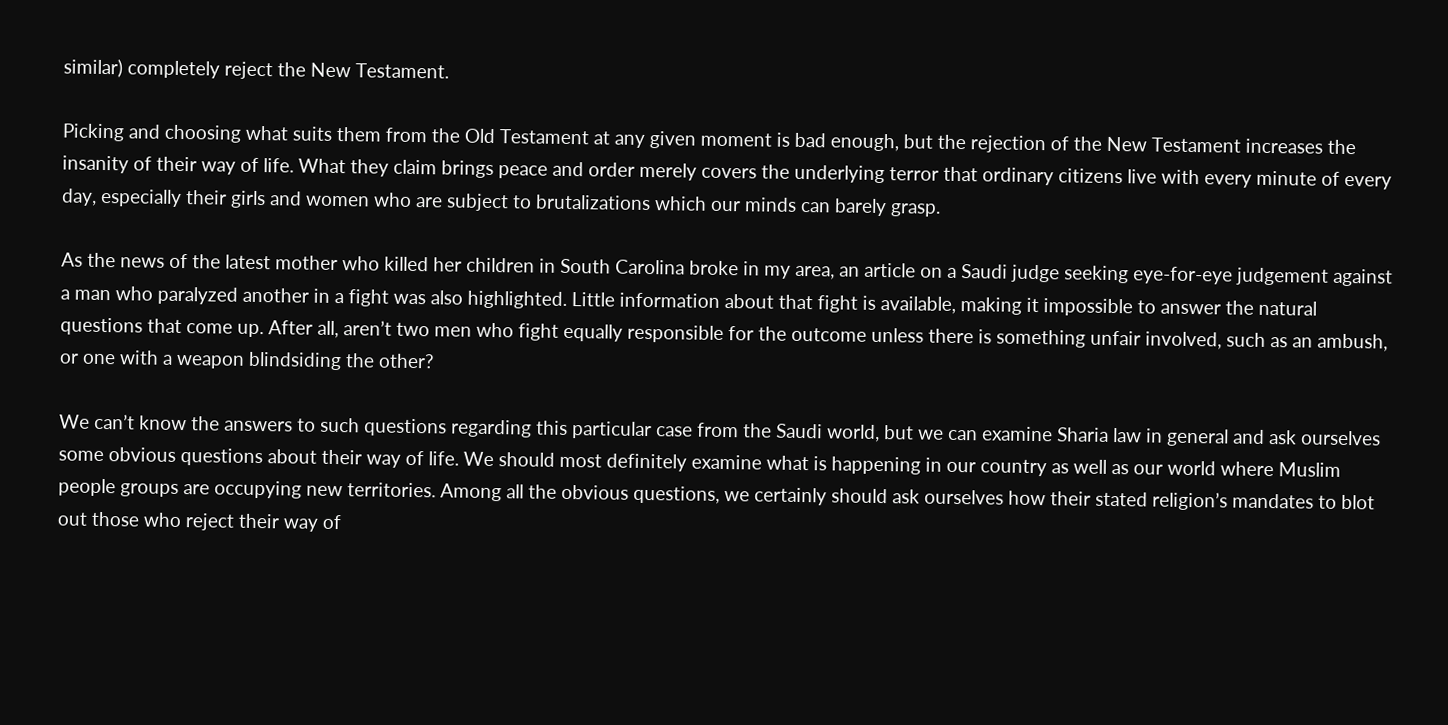similar) completely reject the New Testament.

Picking and choosing what suits them from the Old Testament at any given moment is bad enough, but the rejection of the New Testament increases the insanity of their way of life. What they claim brings peace and order merely covers the underlying terror that ordinary citizens live with every minute of every day, especially their girls and women who are subject to brutalizations which our minds can barely grasp.

As the news of the latest mother who killed her children in South Carolina broke in my area, an article on a Saudi judge seeking eye-for-eye judgement against a man who paralyzed another in a fight was also highlighted. Little information about that fight is available, making it impossible to answer the natural questions that come up. After all, aren’t two men who fight equally responsible for the outcome unless there is something unfair involved, such as an ambush, or one with a weapon blindsiding the other?

We can’t know the answers to such questions regarding this particular case from the Saudi world, but we can examine Sharia law in general and ask ourselves some obvious questions about their way of life. We should most definitely examine what is happening in our country as well as our world where Muslim people groups are occupying new territories. Among all the obvious questions, we certainly should ask ourselves how their stated religion’s mandates to blot out those who reject their way of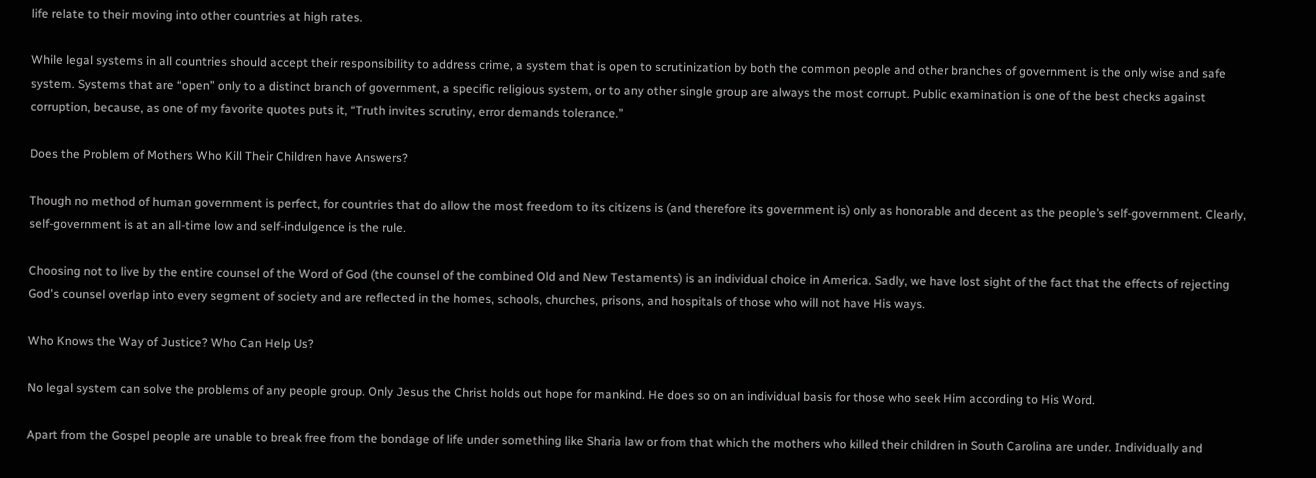life relate to their moving into other countries at high rates.

While legal systems in all countries should accept their responsibility to address crime, a system that is open to scrutinization by both the common people and other branches of government is the only wise and safe system. Systems that are “open” only to a distinct branch of government, a specific religious system, or to any other single group are always the most corrupt. Public examination is one of the best checks against corruption, because, as one of my favorite quotes puts it, “Truth invites scrutiny, error demands tolerance.”

Does the Problem of Mothers Who Kill Their Children have Answers?

Though no method of human government is perfect, for countries that do allow the most freedom to its citizens is (and therefore its government is) only as honorable and decent as the people’s self-government. Clearly, self-government is at an all-time low and self-indulgence is the rule.

Choosing not to live by the entire counsel of the Word of God (the counsel of the combined Old and New Testaments) is an individual choice in America. Sadly, we have lost sight of the fact that the effects of rejecting God's counsel overlap into every segment of society and are reflected in the homes, schools, churches, prisons, and hospitals of those who will not have His ways.

Who Knows the Way of Justice? Who Can Help Us?

No legal system can solve the problems of any people group. Only Jesus the Christ holds out hope for mankind. He does so on an individual basis for those who seek Him according to His Word.

Apart from the Gospel people are unable to break free from the bondage of life under something like Sharia law or from that which the mothers who killed their children in South Carolina are under. Individually and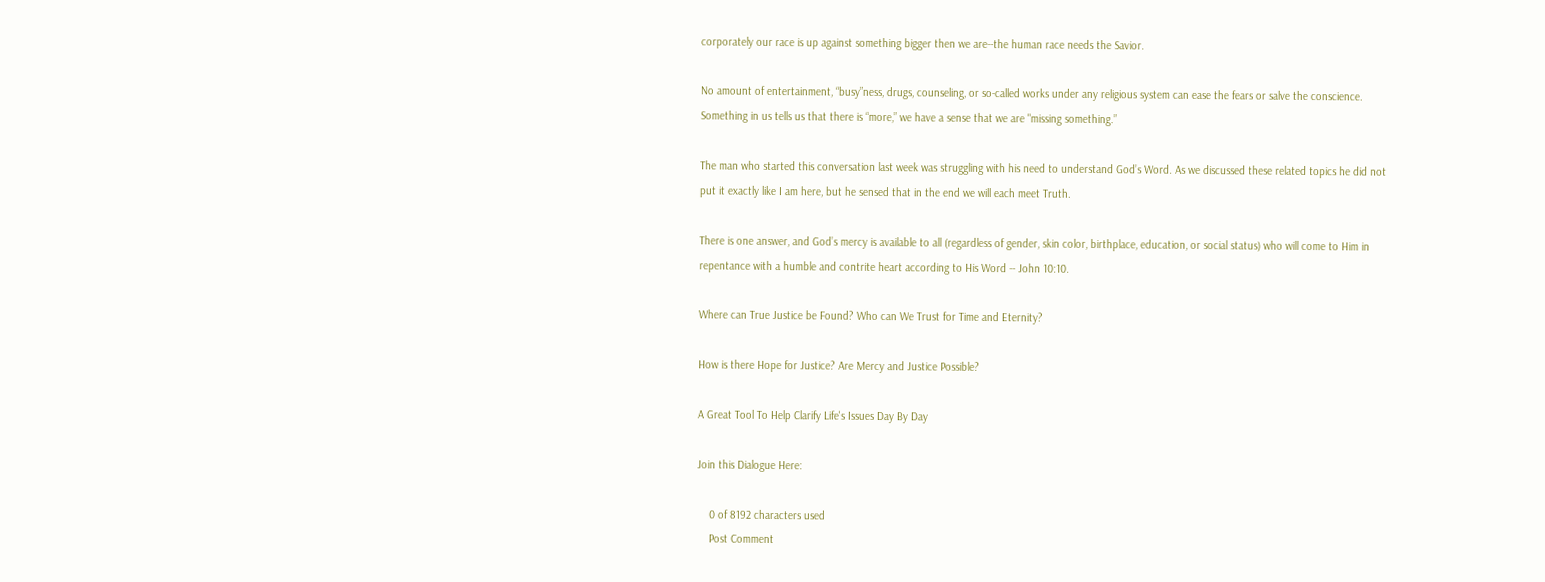corporately our race is up against something bigger then we are--the human race needs the Savior.

No amount of entertainment, “busy”ness, drugs, counseling, or so-called works under any religious system can ease the fears or salve the conscience. Something in us tells us that there is “more,” we have a sense that we are "missing something.”

The man who started this conversation last week was struggling with his need to understand God’s Word. As we discussed these related topics he did not put it exactly like I am here, but he sensed that in the end we will each meet Truth.

There is one answer, and God’s mercy is available to all (regardless of gender, skin color, birthplace, education, or social status) who will come to Him in repentance with a humble and contrite heart according to His Word -- John 10:10.

Where can True Justice be Found? Who can We Trust for Time and Eternity?

How is there Hope for Justice? Are Mercy and Justice Possible?

A Great Tool To Help Clarify Life's Issues Day By Day

Join this Dialogue Here:

    0 of 8192 characters used
    Post Comment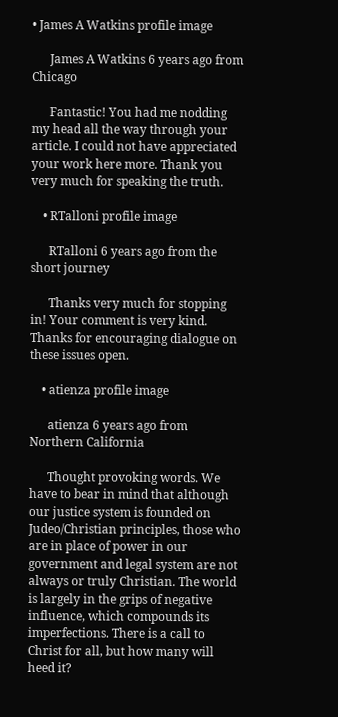• James A Watkins profile image

      James A Watkins 6 years ago from Chicago

      Fantastic! You had me nodding my head all the way through your article. I could not have appreciated your work here more. Thank you very much for speaking the truth.

    • RTalloni profile image

      RTalloni 6 years ago from the short journey

      Thanks very much for stopping in! Your comment is very kind. Thanks for encouraging dialogue on these issues open.

    • atienza profile image

      atienza 6 years ago from Northern California

      Thought provoking words. We have to bear in mind that although our justice system is founded on Judeo/Christian principles, those who are in place of power in our government and legal system are not always or truly Christian. The world is largely in the grips of negative influence, which compounds its imperfections. There is a call to Christ for all, but how many will heed it?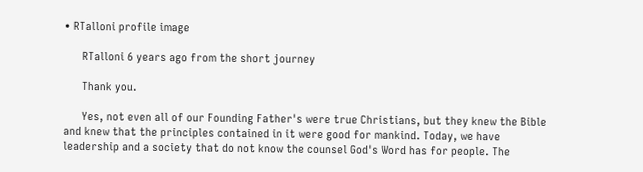• RTalloni profile image

      RTalloni 6 years ago from the short journey

      Thank you.

      Yes, not even all of our Founding Father's were true Christians, but they knew the Bible and knew that the principles contained in it were good for mankind. Today, we have leadership and a society that do not know the counsel God's Word has for people. The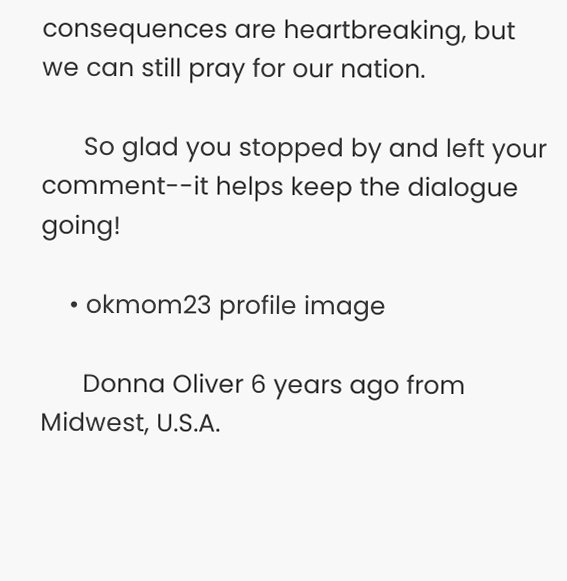consequences are heartbreaking, but we can still pray for our nation.

      So glad you stopped by and left your comment--it helps keep the dialogue going!

    • okmom23 profile image

      Donna Oliver 6 years ago from Midwest, U.S.A.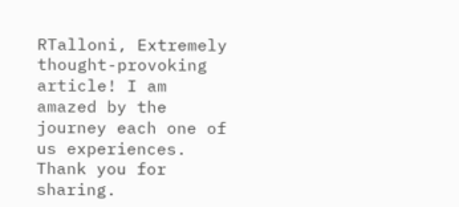RTalloni, Extremely thought-provoking article! I am amazed by the journey each one of us experiences. Thank you for sharing.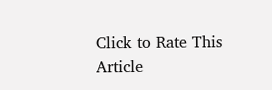Click to Rate This Article